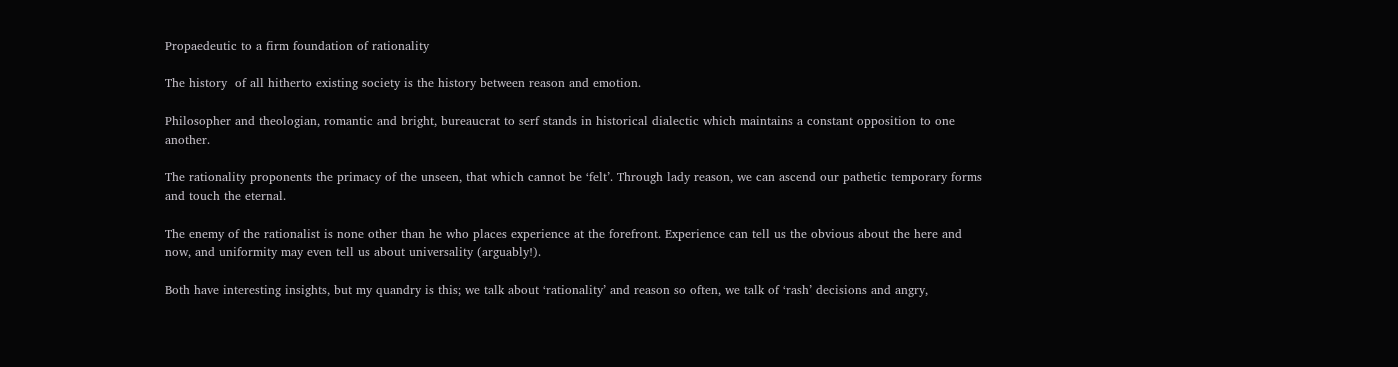Propaedeutic to a firm foundation of rationality

The history  of all hitherto existing society is the history between reason and emotion.

Philosopher and theologian, romantic and bright, bureaucrat to serf stands in historical dialectic which maintains a constant opposition to one another.

The rationality proponents the primacy of the unseen, that which cannot be ‘felt’. Through lady reason, we can ascend our pathetic temporary forms and touch the eternal.

The enemy of the rationalist is none other than he who places experience at the forefront. Experience can tell us the obvious about the here and now, and uniformity may even tell us about universality (arguably!).

Both have interesting insights, but my quandry is this; we talk about ‘rationality’ and reason so often, we talk of ‘rash’ decisions and angry,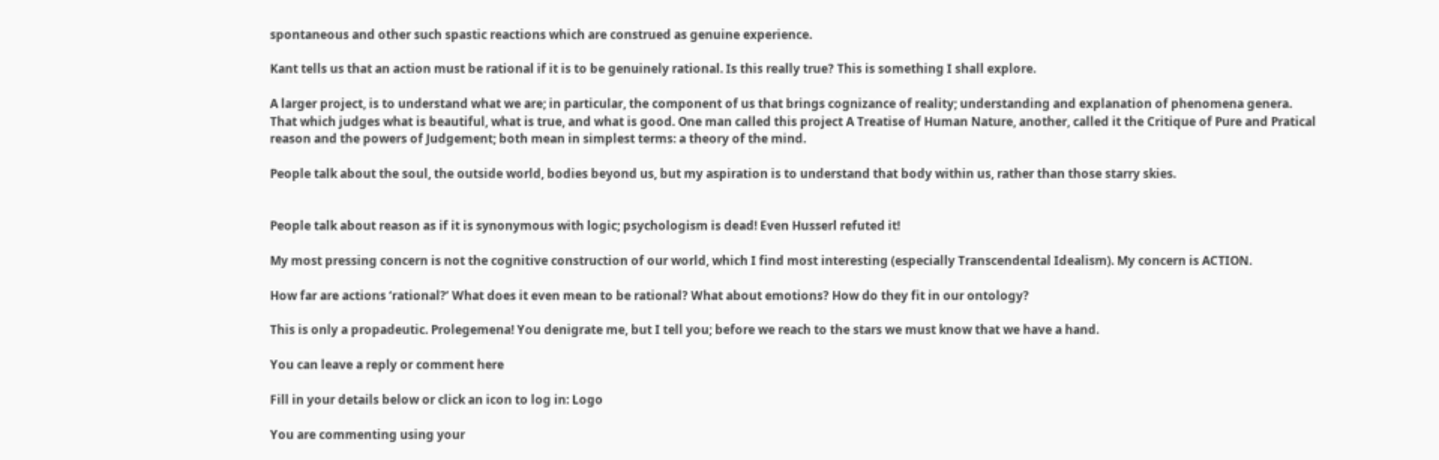spontaneous and other such spastic reactions which are construed as genuine experience.

Kant tells us that an action must be rational if it is to be genuinely rational. Is this really true? This is something I shall explore.

A larger project, is to understand what we are; in particular, the component of us that brings cognizance of reality; understanding and explanation of phenomena genera. That which judges what is beautiful, what is true, and what is good. One man called this project A Treatise of Human Nature, another, called it the Critique of Pure and Pratical reason and the powers of Judgement; both mean in simplest terms: a theory of the mind.

People talk about the soul, the outside world, bodies beyond us, but my aspiration is to understand that body within us, rather than those starry skies.


People talk about reason as if it is synonymous with logic; psychologism is dead! Even Husserl refuted it!

My most pressing concern is not the cognitive construction of our world, which I find most interesting (especially Transcendental Idealism). My concern is ACTION.

How far are actions ‘rational?’ What does it even mean to be rational? What about emotions? How do they fit in our ontology?

This is only a propadeutic. Prolegemena! You denigrate me, but I tell you; before we reach to the stars we must know that we have a hand.

You can leave a reply or comment here

Fill in your details below or click an icon to log in: Logo

You are commenting using your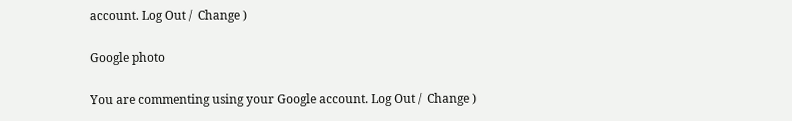account. Log Out /  Change )

Google photo

You are commenting using your Google account. Log Out /  Change )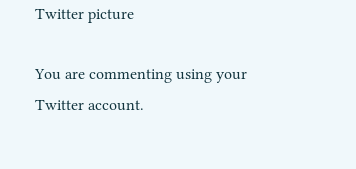Twitter picture

You are commenting using your Twitter account.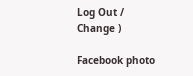Log Out /  Change )

Facebook photo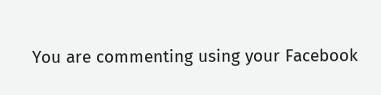You are commenting using your Facebook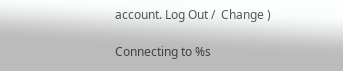account. Log Out /  Change )

Connecting to %s